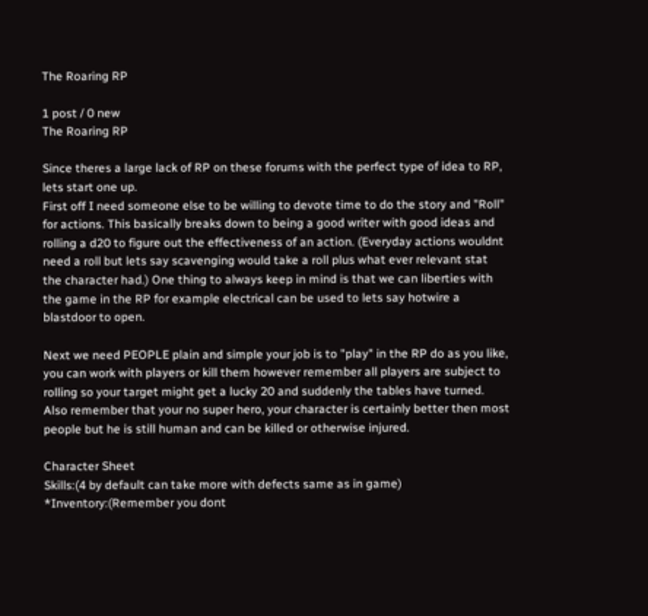The Roaring RP

1 post / 0 new
The Roaring RP

Since theres a large lack of RP on these forums with the perfect type of idea to RP, lets start one up.
First off I need someone else to be willing to devote time to do the story and "Roll" for actions. This basically breaks down to being a good writer with good ideas and rolling a d20 to figure out the effectiveness of an action. (Everyday actions wouldnt need a roll but lets say scavenging would take a roll plus what ever relevant stat the character had.) One thing to always keep in mind is that we can liberties with the game in the RP for example electrical can be used to lets say hotwire a blastdoor to open.

Next we need PEOPLE plain and simple your job is to "play" in the RP do as you like, you can work with players or kill them however remember all players are subject to rolling so your target might get a lucky 20 and suddenly the tables have turned. Also remember that your no super hero, your character is certainly better then most people but he is still human and can be killed or otherwise injured.

Character Sheet
Skills:(4 by default can take more with defects same as in game)
*Inventory:(Remember you dont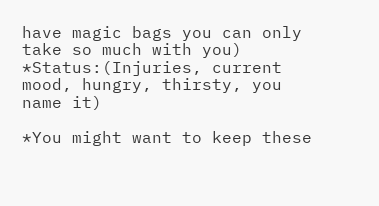have magic bags you can only take so much with you)
*Status:(Injuries, current mood, hungry, thirsty, you name it)

*You might want to keep these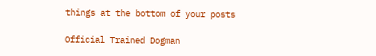things at the bottom of your posts

Official Trained Dogman